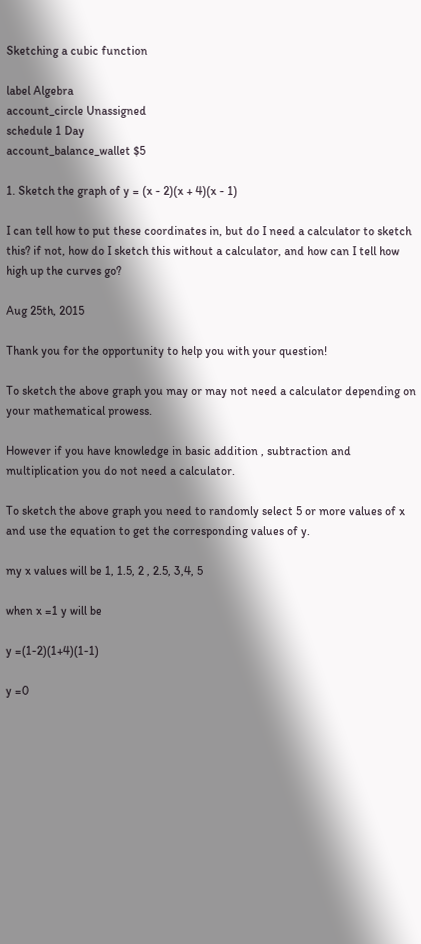Sketching a cubic function

label Algebra
account_circle Unassigned
schedule 1 Day
account_balance_wallet $5

1. Sketch the graph of y = (x - 2)(x + 4)(x - 1)

I can tell how to put these coordinates in, but do I need a calculator to sketch this? if not, how do I sketch this without a calculator, and how can I tell how high up the curves go?

Aug 25th, 2015

Thank you for the opportunity to help you with your question!

To sketch the above graph you may or may not need a calculator depending on your mathematical prowess.

However if you have knowledge in basic addition , subtraction and multiplication you do not need a calculator.

To sketch the above graph you need to randomly select 5 or more values of x and use the equation to get the corresponding values of y.

my x values will be 1, 1.5, 2 , 2.5, 3,4, 5

when x =1 y will be

y =(1-2)(1+4)(1-1)

y =0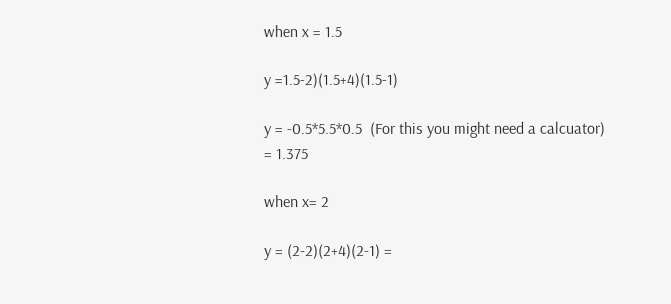when x = 1.5

y =1.5-2)(1.5+4)(1.5-1)

y = -0.5*5.5*0.5  (For this you might need a calcuator) = 1.375

when x= 2

y = (2-2)(2+4)(2-1) =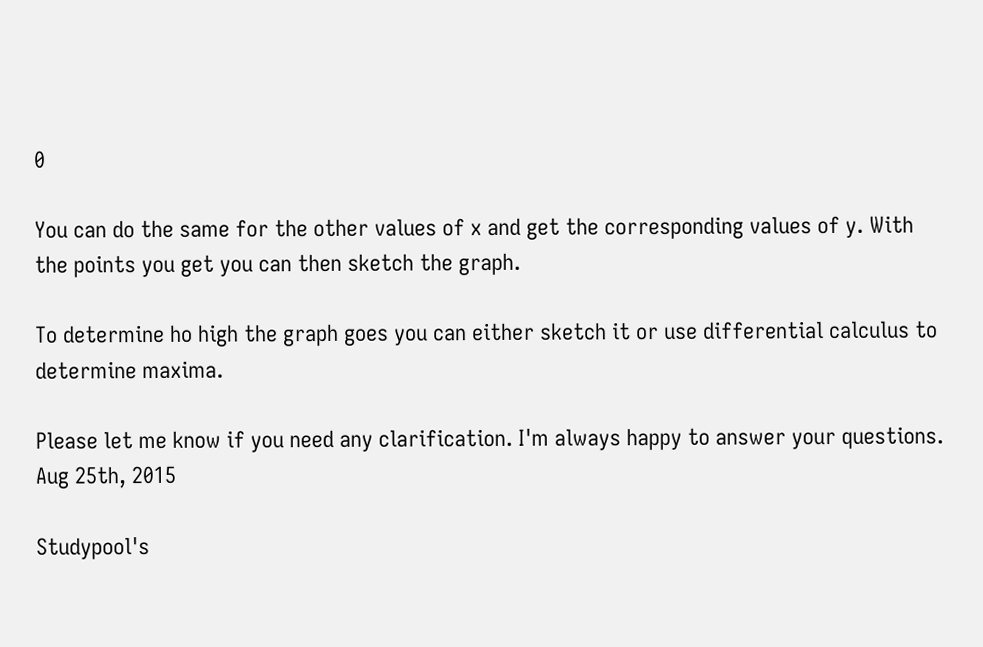0

You can do the same for the other values of x and get the corresponding values of y. With the points you get you can then sketch the graph.

To determine ho high the graph goes you can either sketch it or use differential calculus to determine maxima.

Please let me know if you need any clarification. I'm always happy to answer your questions.
Aug 25th, 2015

Studypool's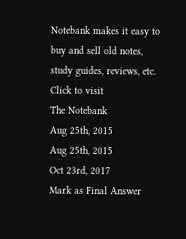Notebank makes it easy to buy and sell old notes, study guides, reviews, etc.
Click to visit
The Notebank
Aug 25th, 2015
Aug 25th, 2015
Oct 23rd, 2017
Mark as Final Answer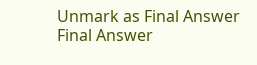Unmark as Final Answer
Final Answer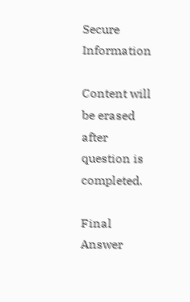Secure Information

Content will be erased after question is completed.

Final Answer